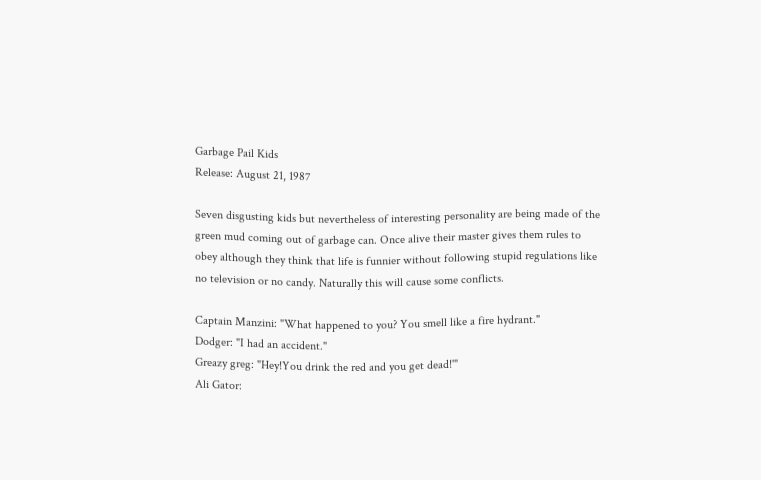Garbage Pail Kids
Release: August 21, 1987

Seven disgusting kids but nevertheless of interesting personality are being made of the green mud coming out of garbage can. Once alive their master gives them rules to obey although they think that life is funnier without following stupid regulations like no television or no candy. Naturally this will cause some conflicts.

Captain Manzini: "What happened to you? You smell like a fire hydrant."
Dodger: "I had an accident."
Greazy greg: "Hey!You drink the red and you get dead!'"
Ali Gator: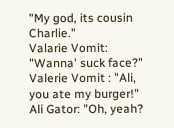"My god, its cousin Charlie."
Valarie Vomit: "Wanna' suck face?"
Valerie Vomit : "Ali, you ate my burger!"
Ali Gator: "Oh, yeah?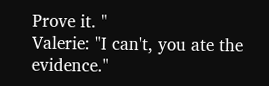Prove it. "
Valerie: "I can't, you ate the evidence."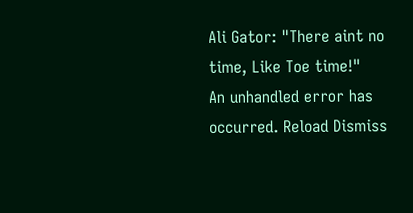Ali Gator: "There aint no time, Like Toe time!"
An unhandled error has occurred. Reload Dismiss